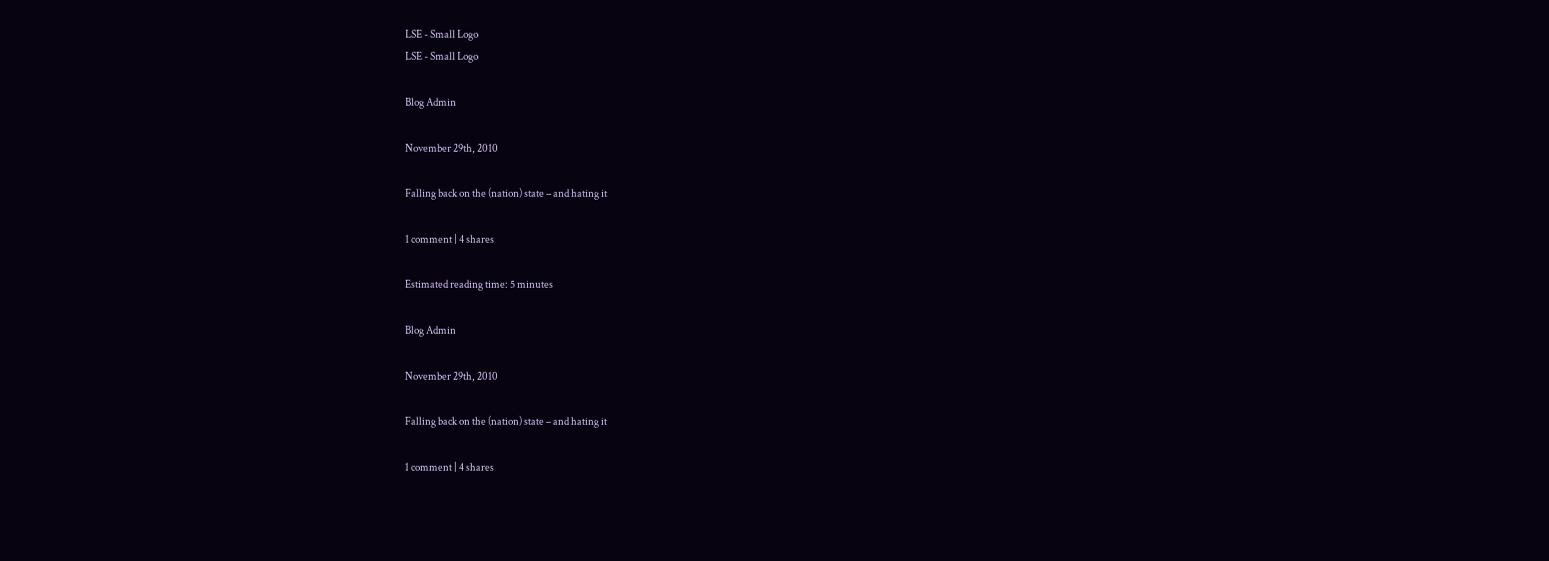LSE - Small Logo
LSE - Small Logo

Blog Admin

November 29th, 2010

Falling back on the (nation) state – and hating it

1 comment | 4 shares

Estimated reading time: 5 minutes

Blog Admin

November 29th, 2010

Falling back on the (nation) state – and hating it

1 comment | 4 shares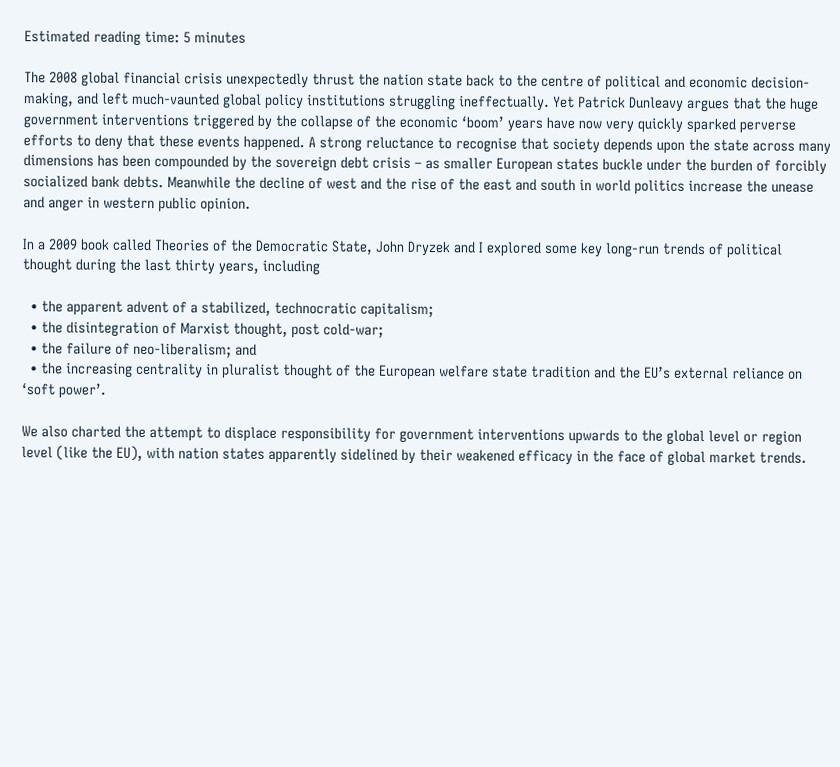Estimated reading time: 5 minutes

The 2008 global financial crisis unexpectedly thrust the nation state back to the centre of political and economic decision-making, and left much-vaunted global policy institutions struggling ineffectually. Yet Patrick Dunleavy argues that the huge government interventions triggered by the collapse of the economic ‘boom’ years have now very quickly sparked perverse efforts to deny that these events happened. A strong reluctance to recognise that society depends upon the state across many dimensions has been compounded by the sovereign debt crisis – as smaller European states buckle under the burden of forcibly socialized bank debts. Meanwhile the decline of west and the rise of the east and south in world politics increase the unease and anger in western public opinion.

In a 2009 book called Theories of the Democratic State, John Dryzek and I explored some key long-run trends of political thought during the last thirty years, including

  • the apparent advent of a stabilized, technocratic capitalism;
  • the disintegration of Marxist thought, post cold-war;
  • the failure of neo-liberalism; and
  • the increasing centrality in pluralist thought of the European welfare state tradition and the EU’s external reliance on ‘soft power’.

We also charted the attempt to displace responsibility for government interventions upwards to the global level or region level (like the EU), with nation states apparently sidelined by their weakened efficacy in the face of global market trends.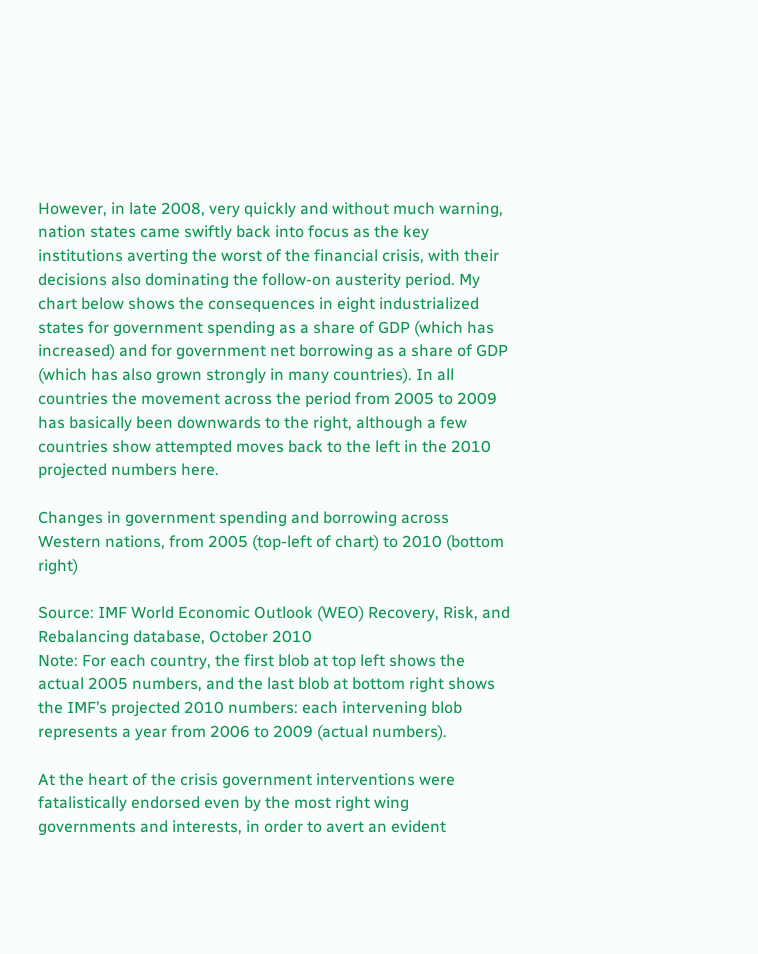However, in late 2008, very quickly and without much warning, nation states came swiftly back into focus as the key institutions averting the worst of the financial crisis, with their decisions also dominating the follow-on austerity period. My chart below shows the consequences in eight industrialized states for government spending as a share of GDP (which has increased) and for government net borrowing as a share of GDP (which has also grown strongly in many countries). In all countries the movement across the period from 2005 to 2009 has basically been downwards to the right, although a few countries show attempted moves back to the left in the 2010 projected numbers here.

Changes in government spending and borrowing across Western nations, from 2005 (top-left of chart) to 2010 (bottom right)

Source: IMF World Economic Outlook (WEO) Recovery, Risk, and Rebalancing database, October 2010
Note: For each country, the first blob at top left shows the actual 2005 numbers, and the last blob at bottom right shows the IMF’s projected 2010 numbers: each intervening blob represents a year from 2006 to 2009 (actual numbers).

At the heart of the crisis government interventions were fatalistically endorsed even by the most right wing governments and interests, in order to avert an evident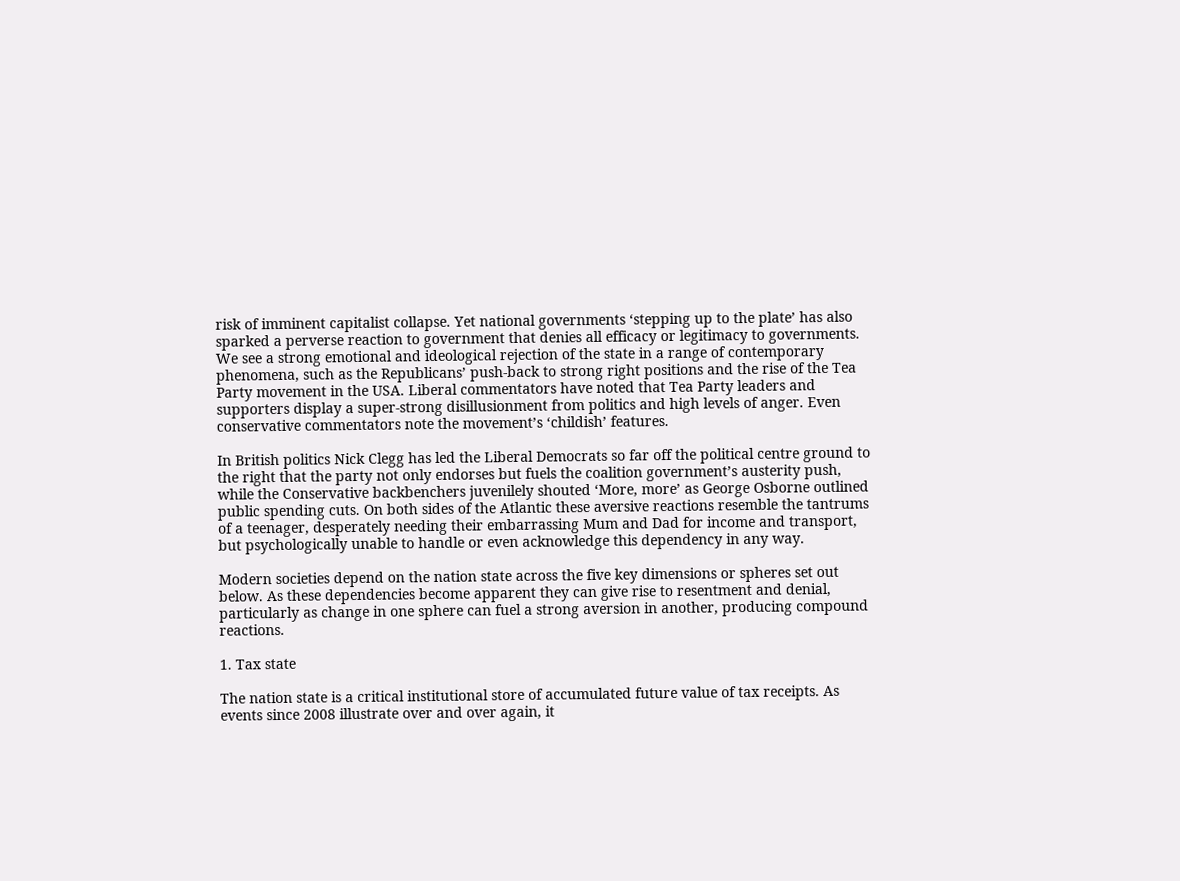risk of imminent capitalist collapse. Yet national governments ‘stepping up to the plate’ has also sparked a perverse reaction to government that denies all efficacy or legitimacy to governments. We see a strong emotional and ideological rejection of the state in a range of contemporary phenomena, such as the Republicans’ push-back to strong right positions and the rise of the Tea Party movement in the USA. Liberal commentators have noted that Tea Party leaders and supporters display a super-strong disillusionment from politics and high levels of anger. Even conservative commentators note the movement’s ‘childish’ features.

In British politics Nick Clegg has led the Liberal Democrats so far off the political centre ground to the right that the party not only endorses but fuels the coalition government’s austerity push, while the Conservative backbenchers juvenilely shouted ‘More, more’ as George Osborne outlined public spending cuts. On both sides of the Atlantic these aversive reactions resemble the tantrums of a teenager, desperately needing their embarrassing Mum and Dad for income and transport, but psychologically unable to handle or even acknowledge this dependency in any way.

Modern societies depend on the nation state across the five key dimensions or spheres set out below. As these dependencies become apparent they can give rise to resentment and denial, particularly as change in one sphere can fuel a strong aversion in another, producing compound reactions.

1. Tax state

The nation state is a critical institutional store of accumulated future value of tax receipts. As events since 2008 illustrate over and over again, it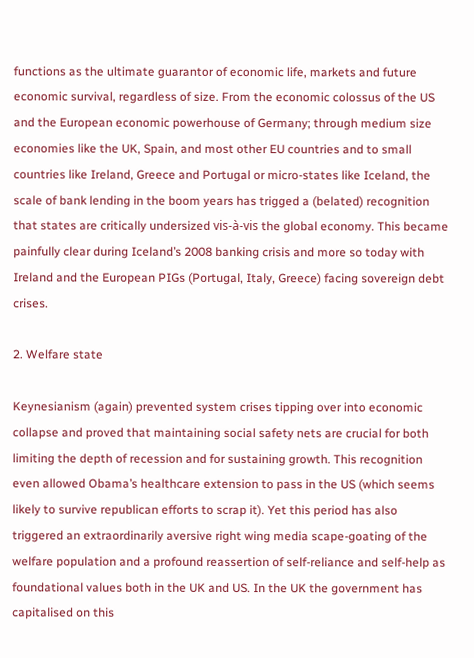functions as the ultimate guarantor of economic life, markets and future economic survival, regardless of size. From the economic colossus of the US and the European economic powerhouse of Germany; through medium size economies like the UK, Spain, and most other EU countries and to small countries like Ireland, Greece and Portugal or micro-states like Iceland, the scale of bank lending in the boom years has trigged a (belated) recognition that states are critically undersized vis-à-vis the global economy. This became painfully clear during Iceland’s 2008 banking crisis and more so today with Ireland and the European PIGs (Portugal, Italy, Greece) facing sovereign debt crises.

2. Welfare state

Keynesianism (again) prevented system crises tipping over into economic collapse and proved that maintaining social safety nets are crucial for both limiting the depth of recession and for sustaining growth. This recognition even allowed Obama’s healthcare extension to pass in the US (which seems likely to survive republican efforts to scrap it). Yet this period has also triggered an extraordinarily aversive right wing media scape-goating of the welfare population and a profound reassertion of self-reliance and self-help as foundational values both in the UK and US. In the UK the government has capitalised on this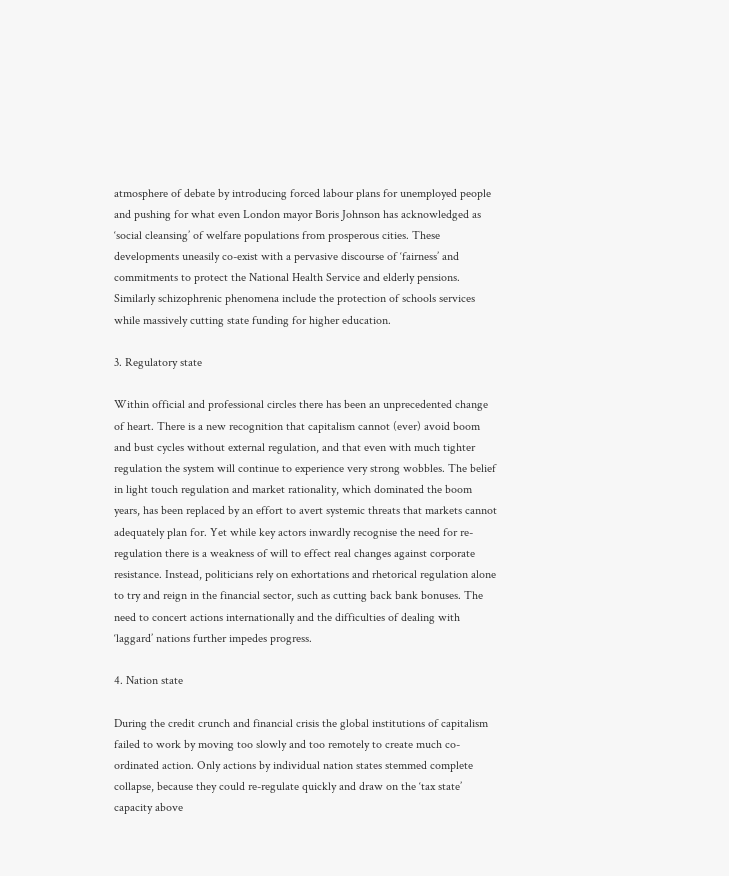atmosphere of debate by introducing forced labour plans for unemployed people and pushing for what even London mayor Boris Johnson has acknowledged as  ‘social cleansing’ of welfare populations from prosperous cities. These developments uneasily co-exist with a pervasive discourse of ‘fairness’ and commitments to protect the National Health Service and elderly pensions. Similarly schizophrenic phenomena include the protection of schools services while massively cutting state funding for higher education.

3. Regulatory state

Within official and professional circles there has been an unprecedented change of heart. There is a new recognition that capitalism cannot (ever) avoid boom and bust cycles without external regulation, and that even with much tighter regulation the system will continue to experience very strong wobbles. The belief in light touch regulation and market rationality, which dominated the boom years, has been replaced by an effort to avert systemic threats that markets cannot adequately plan for. Yet while key actors inwardly recognise the need for re-regulation there is a weakness of will to effect real changes against corporate resistance. Instead, politicians rely on exhortations and rhetorical regulation alone to try and reign in the financial sector, such as cutting back bank bonuses. The need to concert actions internationally and the difficulties of dealing with ‘laggard’ nations further impedes progress.

4. Nation state

During the credit crunch and financial crisis the global institutions of capitalism failed to work by moving too slowly and too remotely to create much co-ordinated action. Only actions by individual nation states stemmed complete collapse, because they could re-regulate quickly and draw on the ‘tax state’ capacity above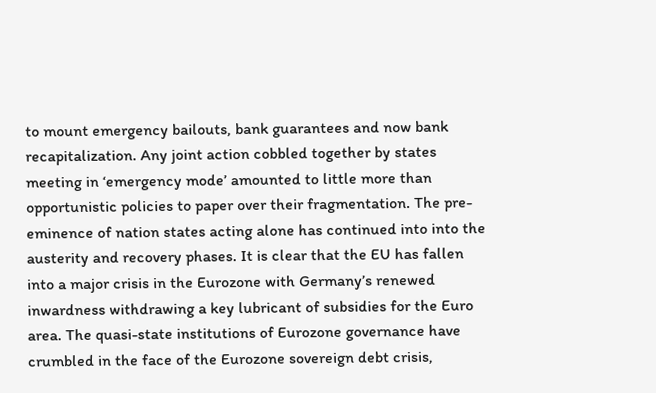to mount emergency bailouts, bank guarantees and now bank recapitalization. Any joint action cobbled together by states meeting in ‘emergency mode’ amounted to little more than opportunistic policies to paper over their fragmentation. The pre-eminence of nation states acting alone has continued into into the austerity and recovery phases. It is clear that the EU has fallen into a major crisis in the Eurozone with Germany’s renewed inwardness withdrawing a key lubricant of subsidies for the Euro area. The quasi-state institutions of Eurozone governance have crumbled in the face of the Eurozone sovereign debt crisis,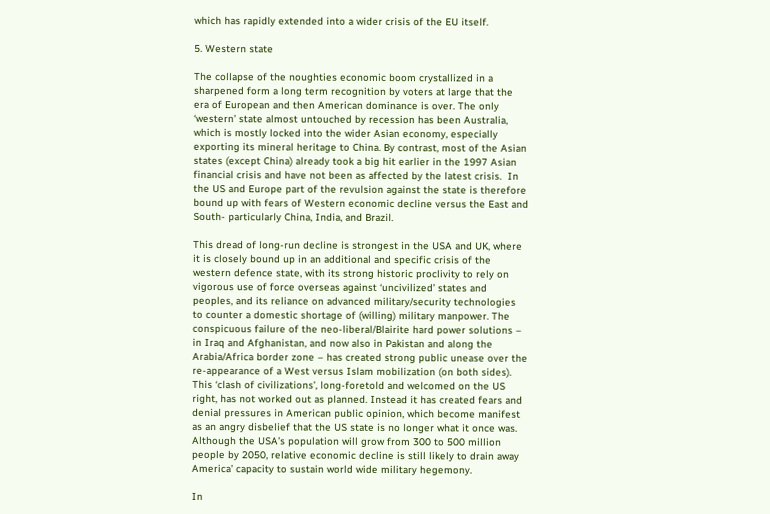which has rapidly extended into a wider crisis of the EU itself.

5. Western state

The collapse of the noughties economic boom crystallized in a sharpened form a long term recognition by voters at large that the era of European and then American dominance is over. The only ‘western’ state almost untouched by recession has been Australia, which is mostly locked into the wider Asian economy, especially exporting its mineral heritage to China. By contrast, most of the Asian states (except China) already took a big hit earlier in the 1997 Asian financial crisis and have not been as affected by the latest crisis.  In the US and Europe part of the revulsion against the state is therefore bound up with fears of Western economic decline versus the East and South- particularly China, India, and Brazil.

This dread of long-run decline is strongest in the USA and UK, where it is closely bound up in an additional and specific crisis of the western defence state, with its strong historic proclivity to rely on vigorous use of force overseas against ‘uncivilized’ states and peoples, and its reliance on advanced military/security technologies to counter a domestic shortage of (willing) military manpower. The conspicuous failure of the neo-liberal/Blairite hard power solutions – in Iraq and Afghanistan, and now also in Pakistan and along the Arabia/Africa border zone – has created strong public unease over the re-appearance of a West versus Islam mobilization (on both sides). This ‘clash of civilizations’, long-foretold and welcomed on the US right, has not worked out as planned. Instead it has created fears and denial pressures in American public opinion, which become manifest as an angry disbelief that the US state is no longer what it once was. Although the USA’s population will grow from 300 to 500 million people by 2050, relative economic decline is still likely to drain away America’ capacity to sustain world wide military hegemony.

In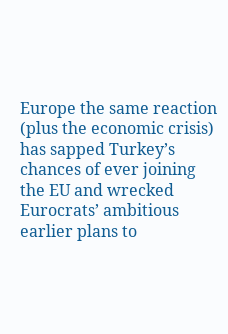Europe the same reaction (plus the economic crisis) has sapped Turkey’s chances of ever joining the EU and wrecked Eurocrats’ ambitious earlier plans to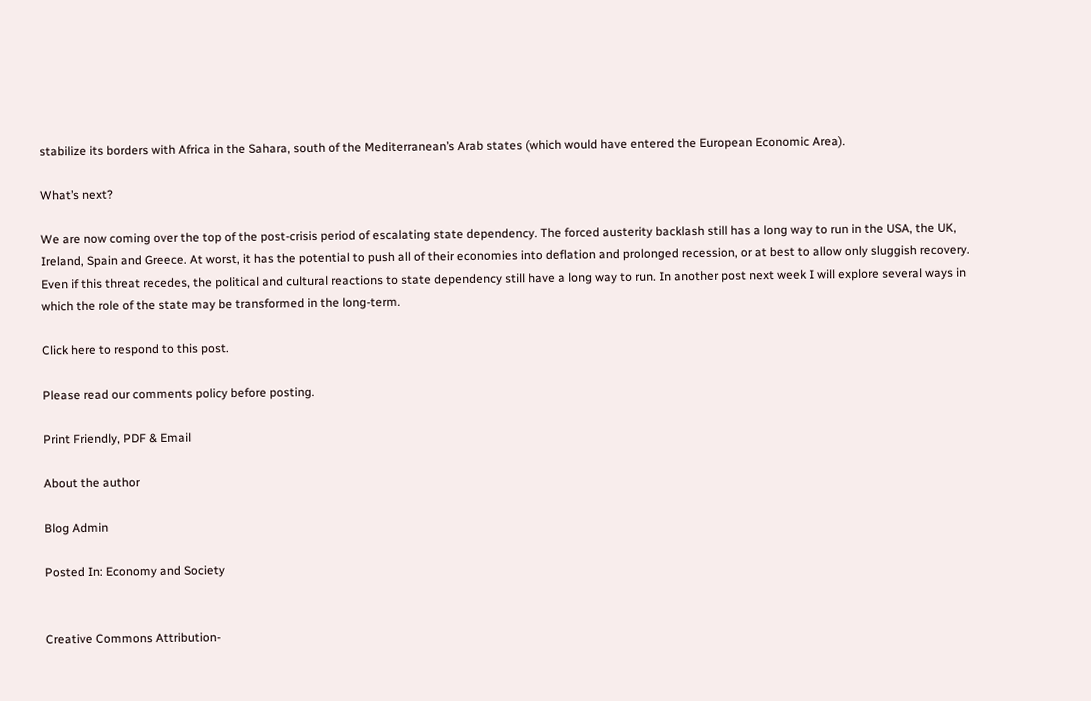stabilize its borders with Africa in the Sahara, south of the Mediterranean’s Arab states (which would have entered the European Economic Area).

What’s next?

We are now coming over the top of the post-crisis period of escalating state dependency. The forced austerity backlash still has a long way to run in the USA, the UK, Ireland, Spain and Greece. At worst, it has the potential to push all of their economies into deflation and prolonged recession, or at best to allow only sluggish recovery. Even if this threat recedes, the political and cultural reactions to state dependency still have a long way to run. In another post next week I will explore several ways in which the role of the state may be transformed in the long-term.

Click here to respond to this post.

Please read our comments policy before posting.

Print Friendly, PDF & Email

About the author

Blog Admin

Posted In: Economy and Society


Creative Commons Attribution-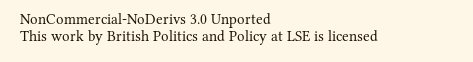NonCommercial-NoDerivs 3.0 Unported
This work by British Politics and Policy at LSE is licensed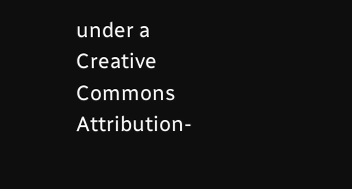under a Creative Commons Attribution-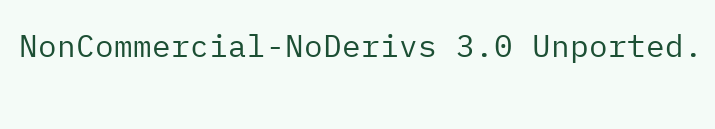NonCommercial-NoDerivs 3.0 Unported.